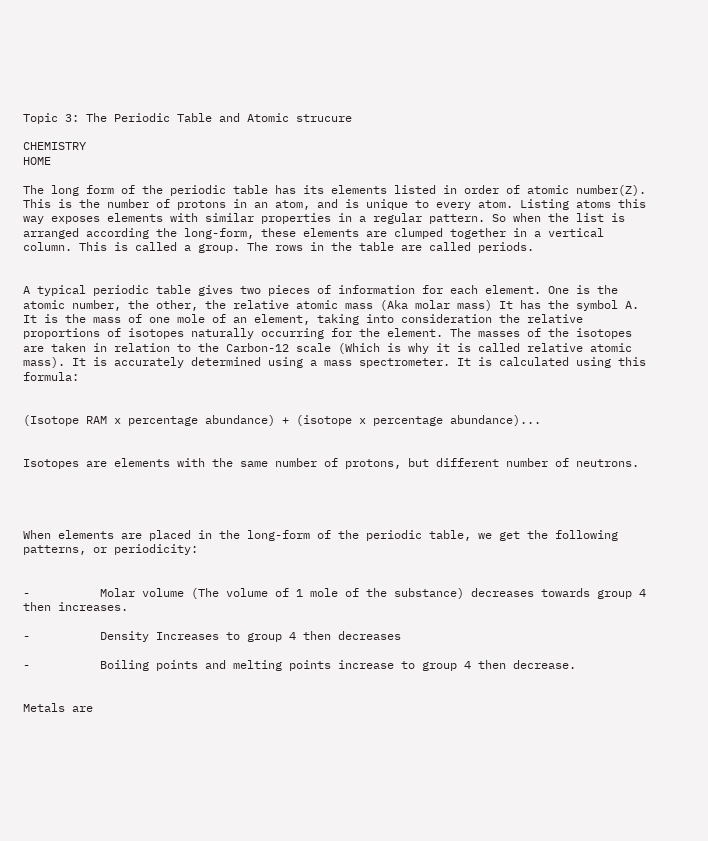Topic 3: The Periodic Table and Atomic strucure

CHEMISTRY                                                                                                                                                                             HOME

The long form of the periodic table has its elements listed in order of atomic number(Z). This is the number of protons in an atom, and is unique to every atom. Listing atoms this way exposes elements with similar properties in a regular pattern. So when the list is arranged according the long-form, these elements are clumped together in a vertical column. This is called a group. The rows in the table are called periods.


A typical periodic table gives two pieces of information for each element. One is the atomic number, the other, the relative atomic mass (Aka molar mass) It has the symbol A. It is the mass of one mole of an element, taking into consideration the relative proportions of isotopes naturally occurring for the element. The masses of the isotopes are taken in relation to the Carbon-12 scale (Which is why it is called relative atomic mass). It is accurately determined using a mass spectrometer. It is calculated using this formula:


(Isotope RAM x percentage abundance) + (isotope x percentage abundance)...


Isotopes are elements with the same number of protons, but different number of neutrons.




When elements are placed in the long-form of the periodic table, we get the following patterns, or periodicity:


-          Molar volume (The volume of 1 mole of the substance) decreases towards group 4 then increases.

-          Density Increases to group 4 then decreases

-          Boiling points and melting points increase to group 4 then decrease.


Metals are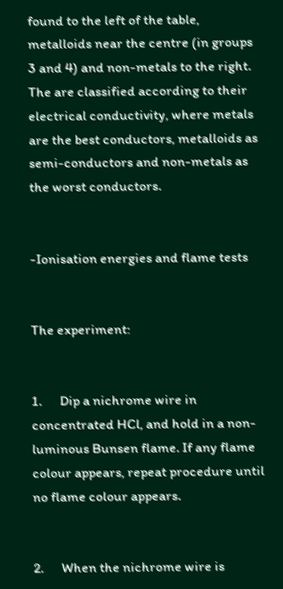found to the left of the table, metalloids near the centre (in groups 3 and 4) and non-metals to the right. The are classified according to their electrical conductivity, where metals are the best conductors, metalloids as semi-conductors and non-metals as the worst conductors.


-Ionisation energies and flame tests


The experiment:


1.      Dip a nichrome wire in concentrated HCl, and hold in a non-luminous Bunsen flame. If any flame colour appears, repeat procedure until no flame colour appears.


2.      When the nichrome wire is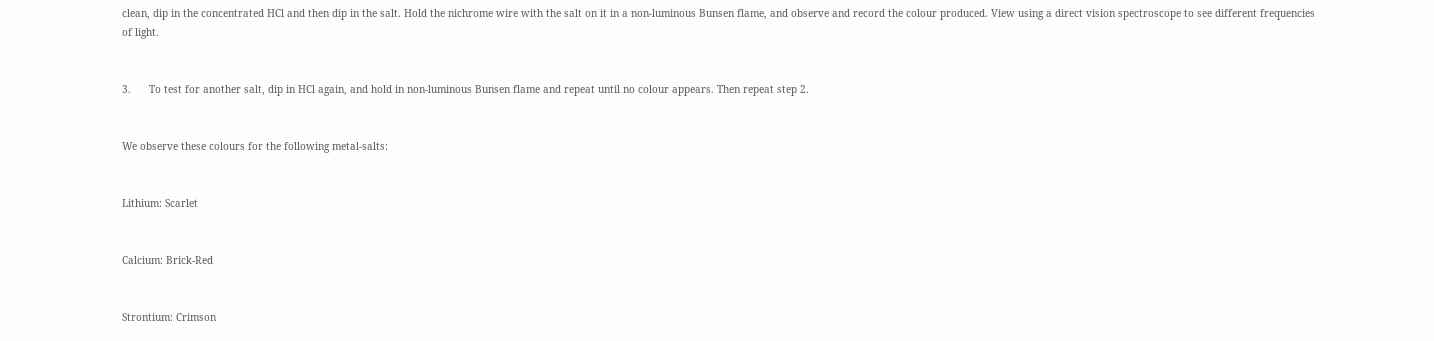clean, dip in the concentrated HCl and then dip in the salt. Hold the nichrome wire with the salt on it in a non-luminous Bunsen flame, and observe and record the colour produced. View using a direct vision spectroscope to see different frequencies of light.


3.      To test for another salt, dip in HCl again, and hold in non-luminous Bunsen flame and repeat until no colour appears. Then repeat step 2.


We observe these colours for the following metal-salts:


Lithium: Scarlet


Calcium: Brick-Red


Strontium: Crimson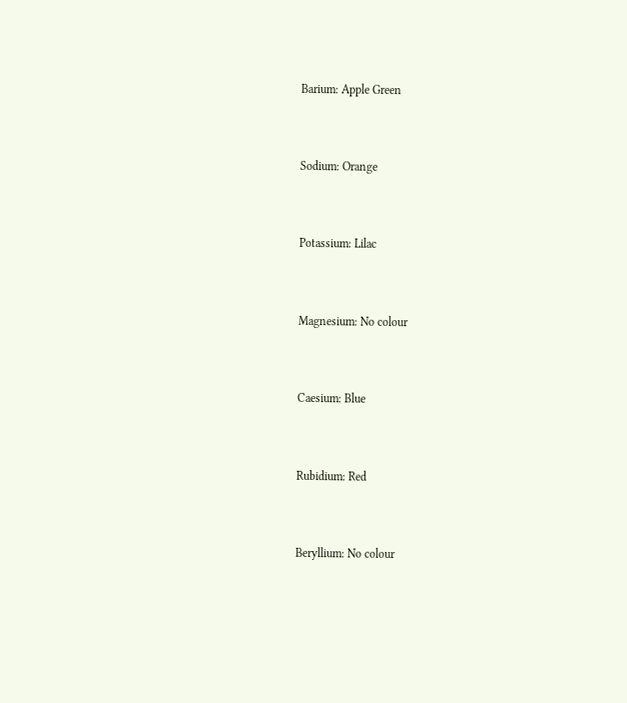Barium: Apple Green


Sodium: Orange


Potassium: Lilac


Magnesium: No colour


Caesium: Blue


Rubidium: Red


Beryllium: No colour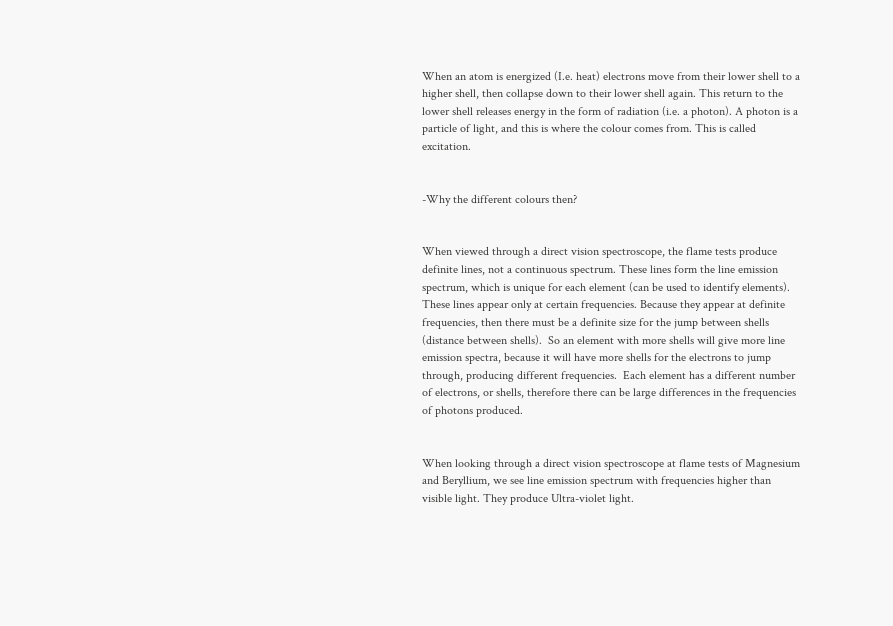When an atom is energized (I.e. heat) electrons move from their lower shell to a higher shell, then collapse down to their lower shell again. This return to the lower shell releases energy in the form of radiation (i.e. a photon). A photon is a particle of light, and this is where the colour comes from. This is called excitation.


-Why the different colours then?


When viewed through a direct vision spectroscope, the flame tests produce definite lines, not a continuous spectrum. These lines form the line emission spectrum, which is unique for each element (can be used to identify elements). These lines appear only at certain frequencies. Because they appear at definite frequencies, then there must be a definite size for the jump between shells (distance between shells).  So an element with more shells will give more line emission spectra, because it will have more shells for the electrons to jump through, producing different frequencies.  Each element has a different number of electrons, or shells, therefore there can be large differences in the frequencies of photons produced.


When looking through a direct vision spectroscope at flame tests of Magnesium and Beryllium, we see line emission spectrum with frequencies higher than visible light. They produce Ultra-violet light.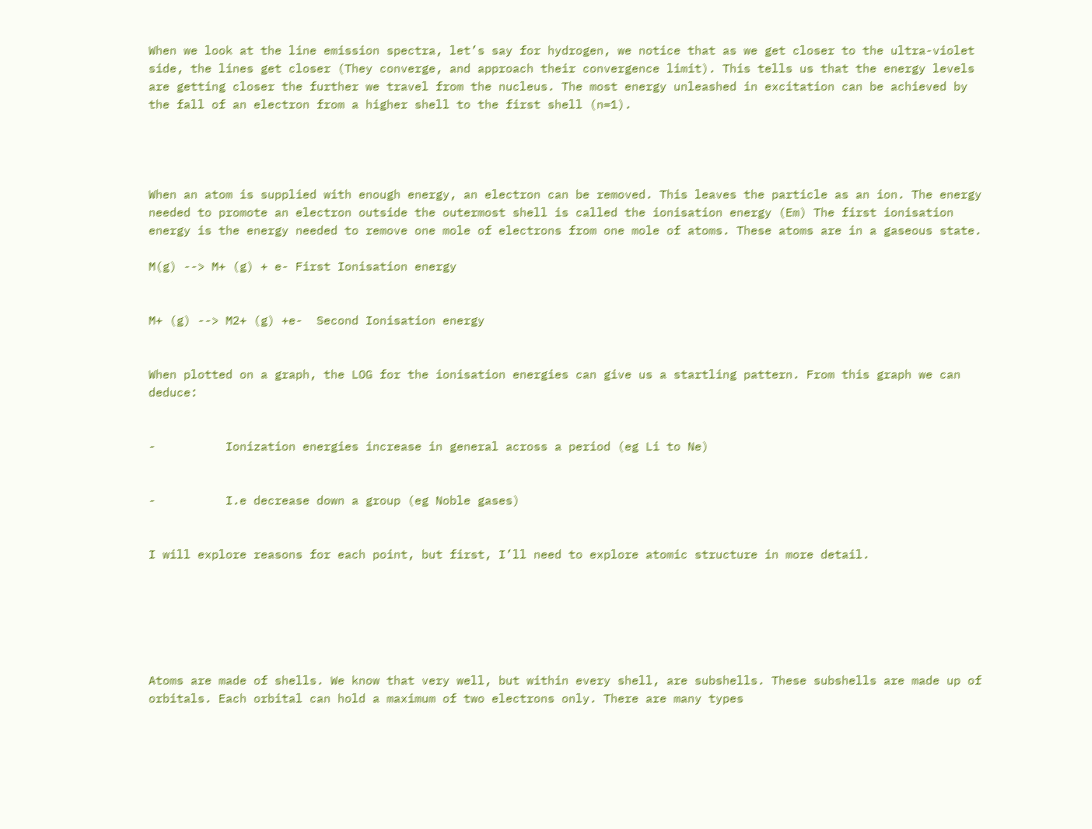When we look at the line emission spectra, let’s say for hydrogen, we notice that as we get closer to the ultra-violet side, the lines get closer (They converge, and approach their convergence limit). This tells us that the energy levels are getting closer the further we travel from the nucleus. The most energy unleashed in excitation can be achieved by the fall of an electron from a higher shell to the first shell (n=1).




When an atom is supplied with enough energy, an electron can be removed. This leaves the particle as an ion. The energy needed to promote an electron outside the outermost shell is called the ionisation energy (Em) The first ionisation energy is the energy needed to remove one mole of electrons from one mole of atoms. These atoms are in a gaseous state.

M(g) --> M+ (g) + e- First Ionisation energy


M+ (g) --> M2+ (g) +e-  Second Ionisation energy


When plotted on a graph, the LOG for the ionisation energies can give us a startling pattern. From this graph we can deduce:


-          Ionization energies increase in general across a period (eg Li to Ne)


-          I.e decrease down a group (eg Noble gases)


I will explore reasons for each point, but first, I’ll need to explore atomic structure in more detail.






Atoms are made of shells. We know that very well, but within every shell, are subshells. These subshells are made up of orbitals. Each orbital can hold a maximum of two electrons only. There are many types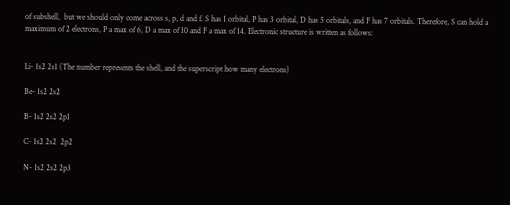of subshell,  but we should only come across s, p, d and f. S has 1 orbital, P has 3 orbital, D has 5 orbitals, and F has 7 orbitals. Therefore, S can hold a maximum of 2 electrons, P a max of 6, D a max of 10 and F a max of 14. Electronic structure is written as follows:


Li- 1s2 2s1 (The number represents the shell, and the superscript how many electrons)

Be- 1s2 2s2

B- 1s2 2s2 2p1

C- 1s2 2s2  2p2

N- 1s2 2s2 2p3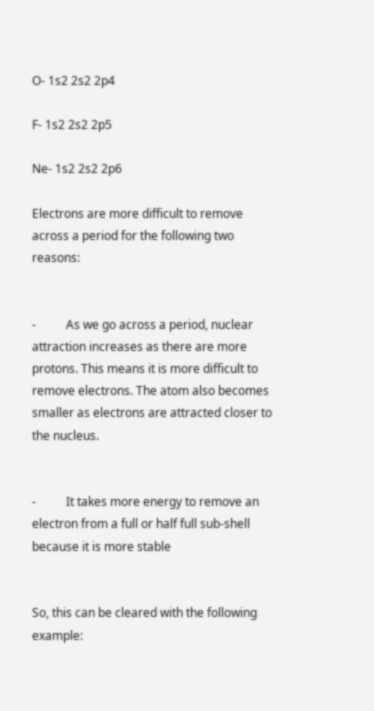O- 1s2 2s2 2p4

F- 1s2 2s2 2p5

Ne- 1s2 2s2 2p6

Electrons are more difficult to remove across a period for the following two reasons:


-          As we go across a period, nuclear attraction increases as there are more protons. This means it is more difficult to remove electrons. The atom also becomes smaller as electrons are attracted closer to the nucleus.


-          It takes more energy to remove an electron from a full or half full sub-shell because it is more stable


So, this can be cleared with the following example: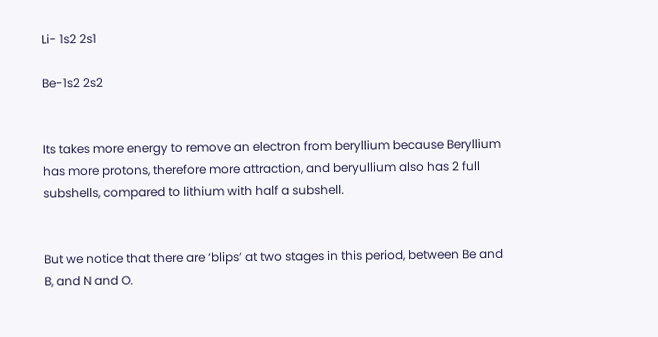Li- 1s2 2s1

Be-1s2 2s2


Its takes more energy to remove an electron from beryllium because Beryllium has more protons, therefore more attraction, and beryullium also has 2 full subshells, compared to lithium with half a subshell.


But we notice that there are ‘blips’ at two stages in this period, between Be and B, and N and O.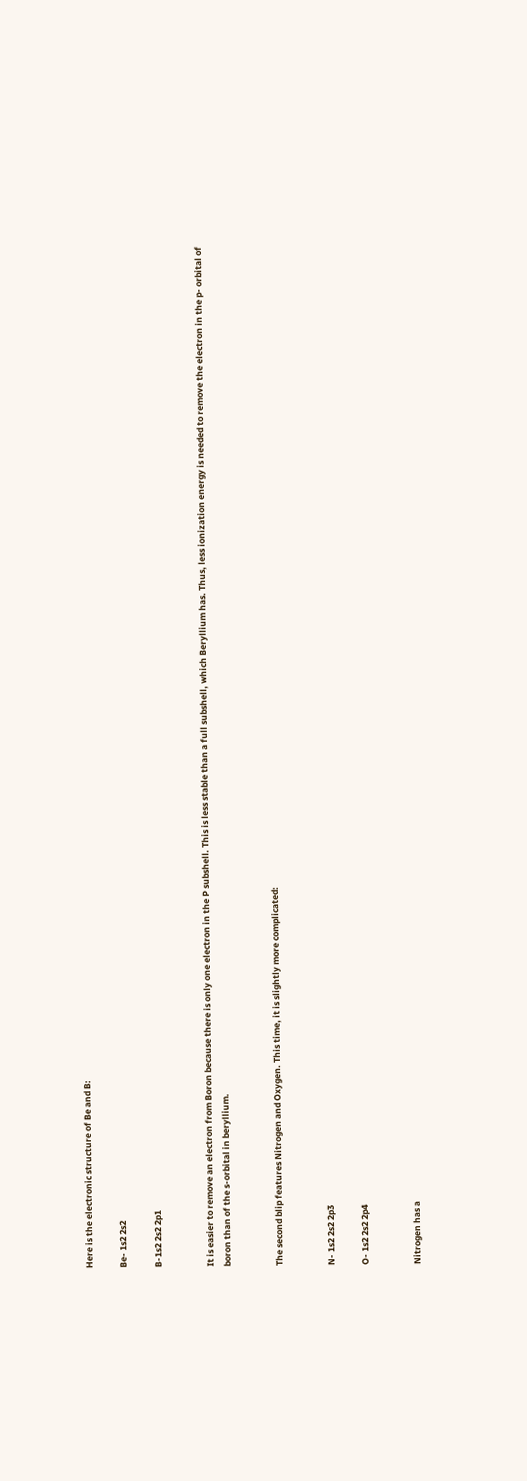Here is the electronic structure of Be and B:

Be- 1s2 2s2

B-1s2 2s2 2p1


It is easier to remove an electron from Boron because there is only one electron in the P subshell. This is less stable than a full subshell, which Beryllium has. Thus, less ionization energy is needed to remove the electron in the p- orbital of boron than of the s-orbital in beryllium.


The second blip features Nitrogen and Oxygen. This time, it is slightly more complicated:


N- 1s2 2s2 2p3

O- 1s2 2s2 2p4


Nitrogen has a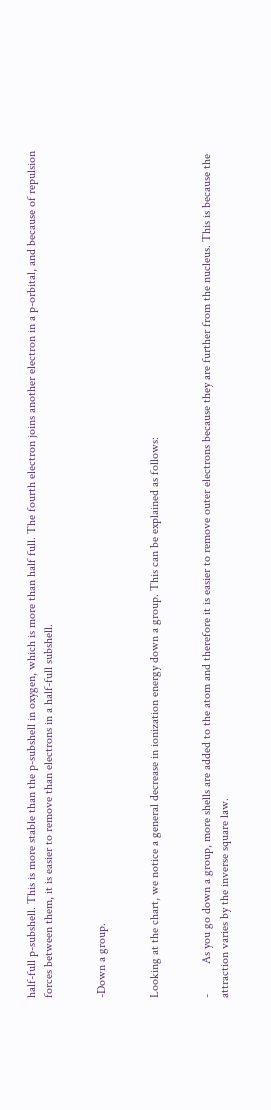half-full p-subshell. This is more stable than the p-subshell in oxygen, which is more than half full. The fourth electron joins another electron in a p-orbital, and because of repulsion forces between them, it is easier to remove than electrons in a half-full subshell.


-Down a group.


Looking at the chart, we notice a general decrease in ionization energy down a group. This can be explained as follows:


-          As you go down a group, more shells are added to the atom and therefore it is easier to remove outer electrons because they are further from the nucleus. This is because the attraction varies by the inverse square law.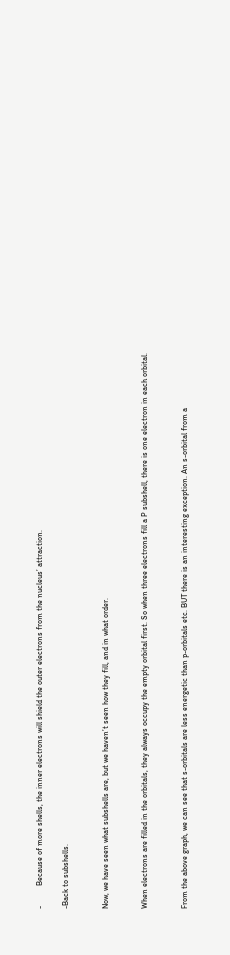-          Because of more shells, the inner electrons will shield the outer electrons from the nucleus’ attraction.

-Back to subshells.


Now, we have seen what subshells are, but we haven’t seen how they fill, and in what order.


When electrons are filled in the orbitals, they always occupy the empty orbital first. So when three electrons fill a P subshell, there is one electron in each orbital.


From the above graph, we can see that s-orbitals are less energetic than p-orbitals etc. BUT there is an interesting exception. An s-orbital from a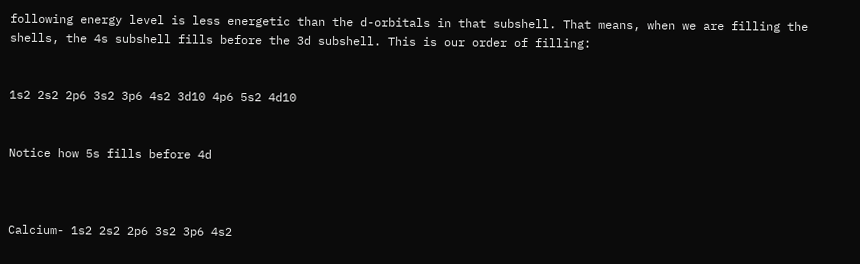following energy level is less energetic than the d-orbitals in that subshell. That means, when we are filling the shells, the 4s subshell fills before the 3d subshell. This is our order of filling:


1s2 2s2 2p6 3s2 3p6 4s2 3d10 4p6 5s2 4d10


Notice how 5s fills before 4d



Calcium- 1s2 2s2 2p6 3s2 3p6 4s2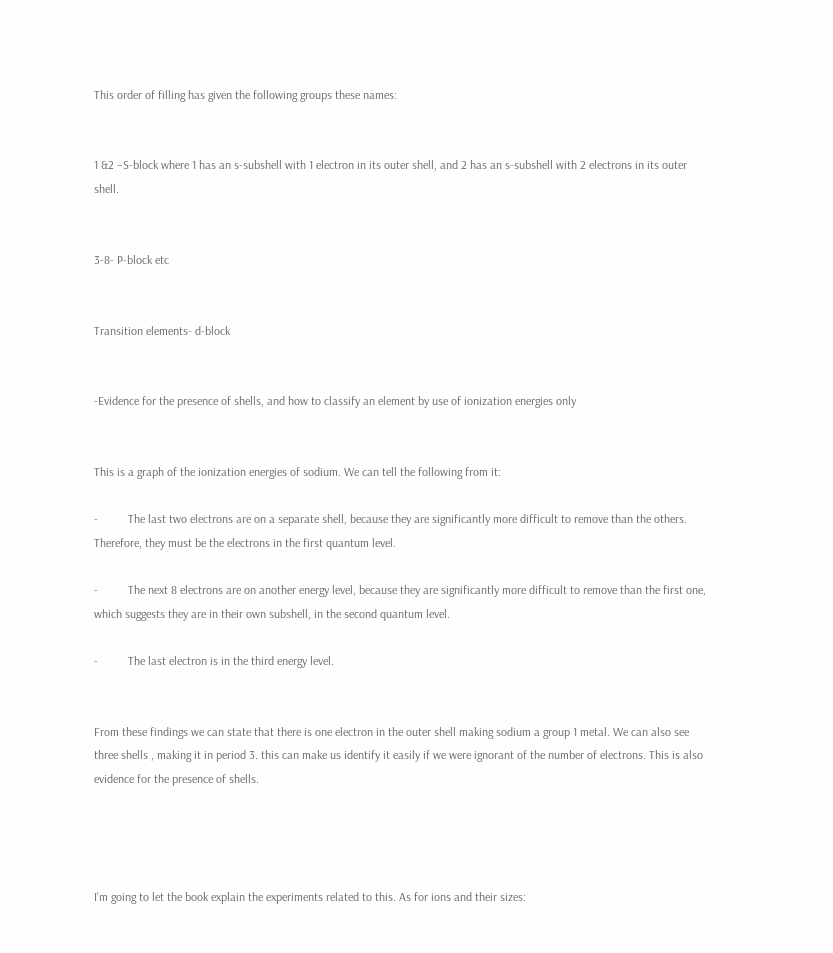This order of filling has given the following groups these names:


1 &2 –S-block where 1 has an s-subshell with 1 electron in its outer shell, and 2 has an s-subshell with 2 electrons in its outer shell.


3-8- P-block etc


Transition elements- d-block


-Evidence for the presence of shells, and how to classify an element by use of ionization energies only


This is a graph of the ionization energies of sodium. We can tell the following from it:

-          The last two electrons are on a separate shell, because they are significantly more difficult to remove than the others. Therefore, they must be the electrons in the first quantum level.

-          The next 8 electrons are on another energy level, because they are significantly more difficult to remove than the first one, which suggests they are in their own subshell, in the second quantum level.

-          The last electron is in the third energy level.


From these findings we can state that there is one electron in the outer shell making sodium a group 1 metal. We can also see three shells , making it in period 3. this can make us identify it easily if we were ignorant of the number of electrons. This is also evidence for the presence of shells.




I’m going to let the book explain the experiments related to this. As for ions and their sizes: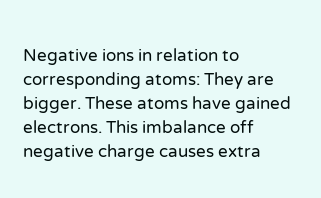Negative ions in relation to corresponding atoms: They are bigger. These atoms have gained electrons. This imbalance off negative charge causes extra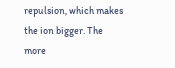repulsion, which makes the ion bigger. The more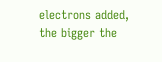electrons added, the bigger the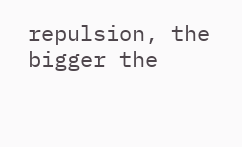repulsion, the bigger the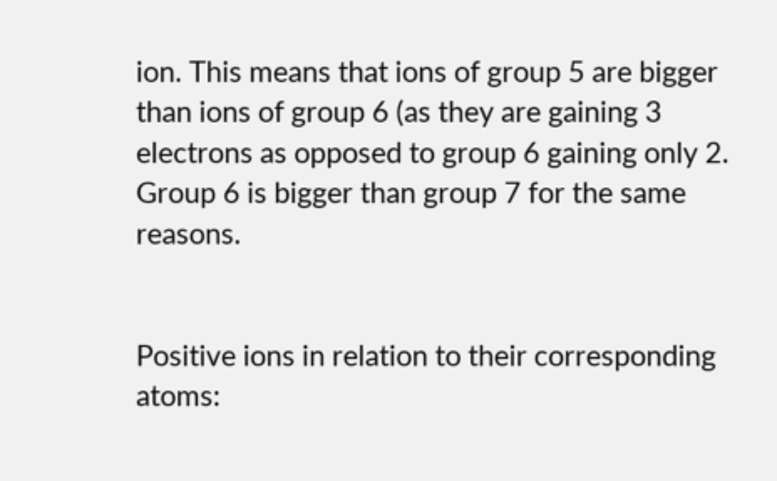ion. This means that ions of group 5 are bigger than ions of group 6 (as they are gaining 3 electrons as opposed to group 6 gaining only 2. Group 6 is bigger than group 7 for the same reasons.


Positive ions in relation to their corresponding atoms: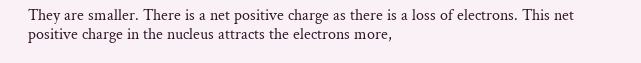They are smaller. There is a net positive charge as there is a loss of electrons. This net positive charge in the nucleus attracts the electrons more,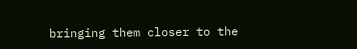bringing them closer to the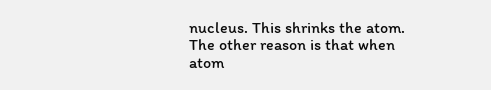nucleus. This shrinks the atom. The other reason is that when atom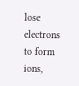lose electrons to form ions,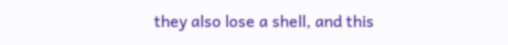they also lose a shell, and this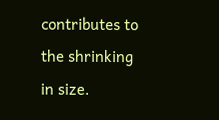contributes to the shrinking in size.